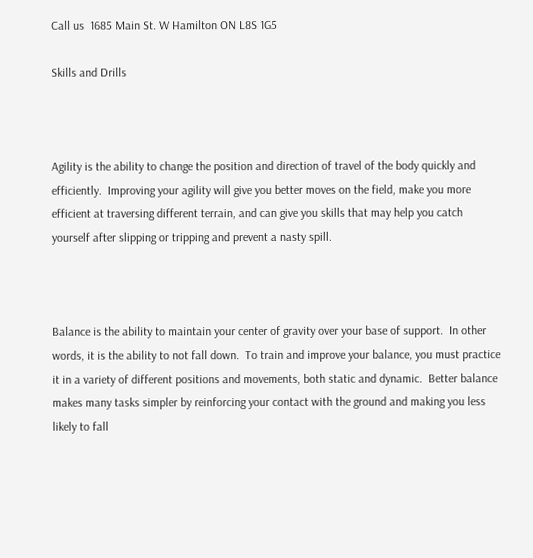Call us  1685 Main St. W Hamilton ON L8S 1G5

Skills and Drills



Agility is the ability to change the position and direction of travel of the body quickly and efficiently.  Improving your agility will give you better moves on the field, make you more efficient at traversing different terrain, and can give you skills that may help you catch yourself after slipping or tripping and prevent a nasty spill.



Balance is the ability to maintain your center of gravity over your base of support.  In other words, it is the ability to not fall down.  To train and improve your balance, you must practice it in a variety of different positions and movements, both static and dynamic.  Better balance makes many tasks simpler by reinforcing your contact with the ground and making you less likely to fall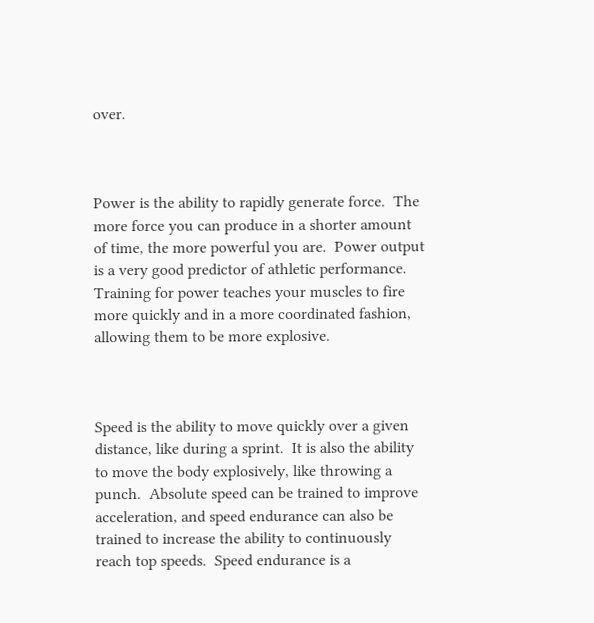over.



Power is the ability to rapidly generate force.  The more force you can produce in a shorter amount of time, the more powerful you are.  Power output is a very good predictor of athletic performance.  Training for power teaches your muscles to fire more quickly and in a more coordinated fashion, allowing them to be more explosive.



Speed is the ability to move quickly over a given distance, like during a sprint.  It is also the ability to move the body explosively, like throwing a punch.  Absolute speed can be trained to improve acceleration, and speed endurance can also be trained to increase the ability to continuously reach top speeds.  Speed endurance is a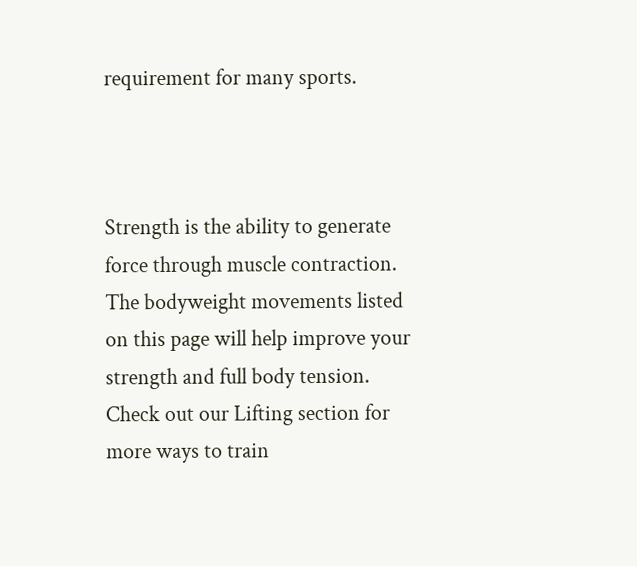requirement for many sports.



Strength is the ability to generate force through muscle contraction.  The bodyweight movements listed on this page will help improve your strength and full body tension.  Check out our Lifting section for more ways to train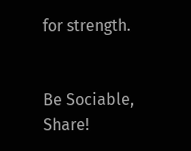for strength.


Be Sociable, Share!